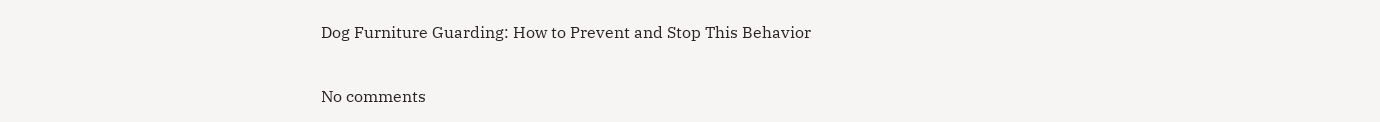Dog Furniture Guarding: How to Prevent and Stop This Behavior

No comments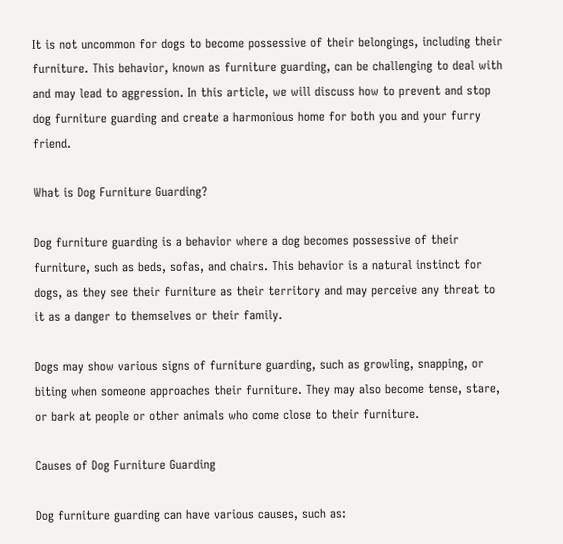It is not uncommon for dogs to become possessive of their belongings, including their furniture. This behavior, known as furniture guarding, can be challenging to deal with and may lead to aggression. In this article, we will discuss how to prevent and stop dog furniture guarding and create a harmonious home for both you and your furry friend.

What is Dog Furniture Guarding?

Dog furniture guarding is a behavior where a dog becomes possessive of their furniture, such as beds, sofas, and chairs. This behavior is a natural instinct for dogs, as they see their furniture as their territory and may perceive any threat to it as a danger to themselves or their family.

Dogs may show various signs of furniture guarding, such as growling, snapping, or biting when someone approaches their furniture. They may also become tense, stare, or bark at people or other animals who come close to their furniture.

Causes of Dog Furniture Guarding

Dog furniture guarding can have various causes, such as: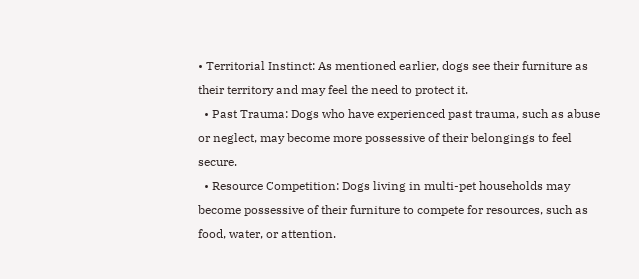• Territorial Instinct: As mentioned earlier, dogs see their furniture as their territory and may feel the need to protect it.
  • Past Trauma: Dogs who have experienced past trauma, such as abuse or neglect, may become more possessive of their belongings to feel secure.
  • Resource Competition: Dogs living in multi-pet households may become possessive of their furniture to compete for resources, such as food, water, or attention.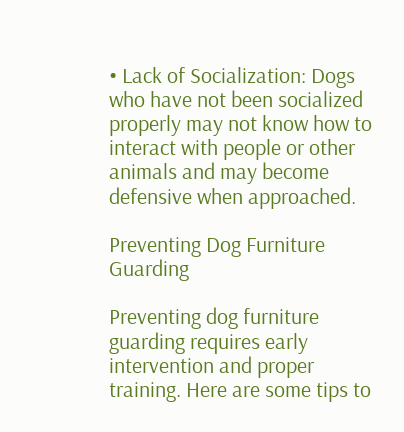• Lack of Socialization: Dogs who have not been socialized properly may not know how to interact with people or other animals and may become defensive when approached.

Preventing Dog Furniture Guarding

Preventing dog furniture guarding requires early intervention and proper training. Here are some tips to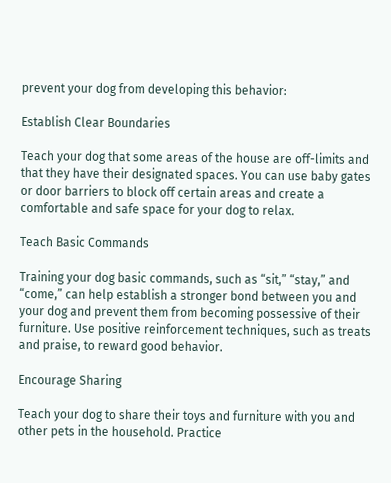prevent your dog from developing this behavior:

Establish Clear Boundaries

Teach your dog that some areas of the house are off-limits and that they have their designated spaces. You can use baby gates or door barriers to block off certain areas and create a comfortable and safe space for your dog to relax.

Teach Basic Commands

Training your dog basic commands, such as “sit,” “stay,” and “come,” can help establish a stronger bond between you and your dog and prevent them from becoming possessive of their furniture. Use positive reinforcement techniques, such as treats and praise, to reward good behavior.

Encourage Sharing

Teach your dog to share their toys and furniture with you and other pets in the household. Practice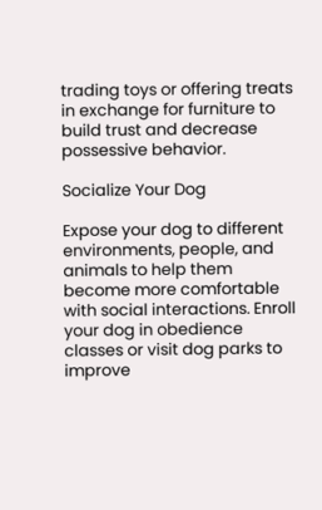trading toys or offering treats in exchange for furniture to build trust and decrease possessive behavior.

Socialize Your Dog

Expose your dog to different environments, people, and animals to help them become more comfortable with social interactions. Enroll your dog in obedience classes or visit dog parks to improve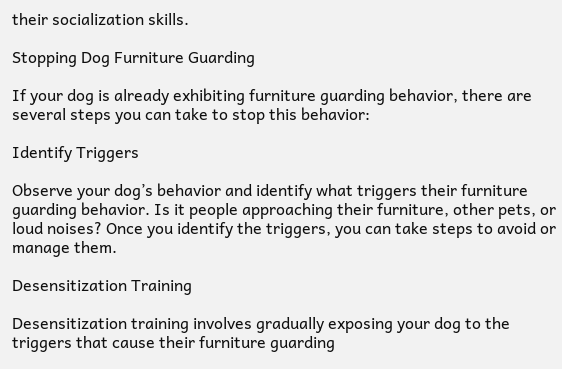their socialization skills.

Stopping Dog Furniture Guarding

If your dog is already exhibiting furniture guarding behavior, there are several steps you can take to stop this behavior:

Identify Triggers

Observe your dog’s behavior and identify what triggers their furniture guarding behavior. Is it people approaching their furniture, other pets, or loud noises? Once you identify the triggers, you can take steps to avoid or manage them.

Desensitization Training

Desensitization training involves gradually exposing your dog to the triggers that cause their furniture guarding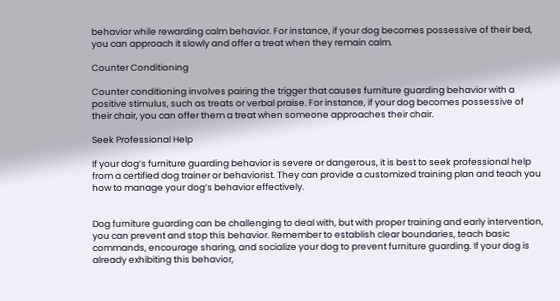behavior while rewarding calm behavior. For instance, if your dog becomes possessive of their bed, you can approach it slowly and offer a treat when they remain calm.

Counter Conditioning

Counter conditioning involves pairing the trigger that causes furniture guarding behavior with a positive stimulus, such as treats or verbal praise. For instance, if your dog becomes possessive of their chair, you can offer them a treat when someone approaches their chair.

Seek Professional Help

If your dog’s furniture guarding behavior is severe or dangerous, it is best to seek professional help from a certified dog trainer or behaviorist. They can provide a customized training plan and teach you how to manage your dog’s behavior effectively.


Dog furniture guarding can be challenging to deal with, but with proper training and early intervention, you can prevent and stop this behavior. Remember to establish clear boundaries, teach basic commands, encourage sharing, and socialize your dog to prevent furniture guarding. If your dog is already exhibiting this behavior,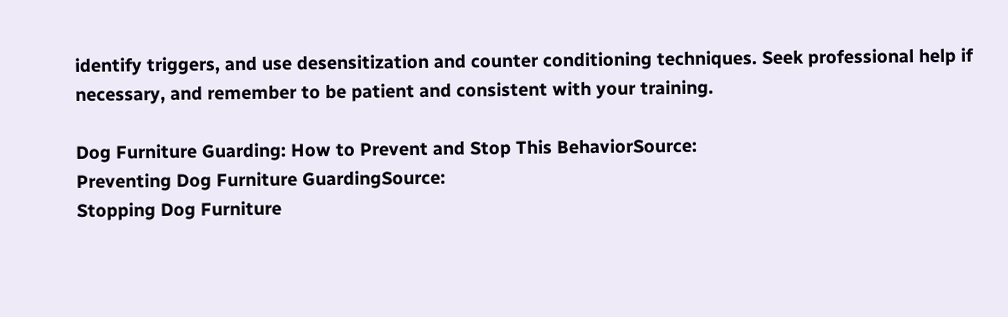identify triggers, and use desensitization and counter conditioning techniques. Seek professional help if necessary, and remember to be patient and consistent with your training.

Dog Furniture Guarding: How to Prevent and Stop This BehaviorSource:
Preventing Dog Furniture GuardingSource:
Stopping Dog Furniture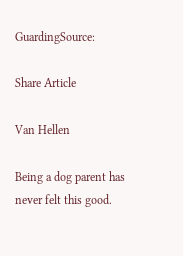GuardingSource:

Share Article

Van Hellen

Being a dog parent has never felt this good.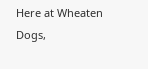Here at Wheaten Dogs,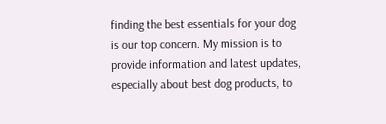finding the best essentials for your dog is our top concern. My mission is to provide information and latest updates, especially about best dog products, to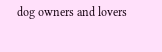dog owners and lovers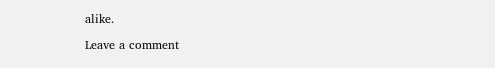alike.

Leave a comment